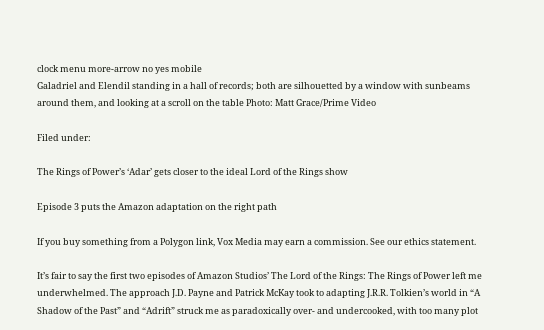clock menu more-arrow no yes mobile
Galadriel and Elendil standing in a hall of records; both are silhouetted by a window with sunbeams around them, and looking at a scroll on the table Photo: Matt Grace/Prime Video

Filed under:

The Rings of Power’s ‘Adar’ gets closer to the ideal Lord of the Rings show

Episode 3 puts the Amazon adaptation on the right path

If you buy something from a Polygon link, Vox Media may earn a commission. See our ethics statement.

It’s fair to say the first two episodes of Amazon Studios’ The Lord of the Rings: The Rings of Power left me underwhelmed. The approach J.D. Payne and Patrick McKay took to adapting J.R.R. Tolkien’s world in “A Shadow of the Past” and “Adrift” struck me as paradoxically over- and undercooked, with too many plot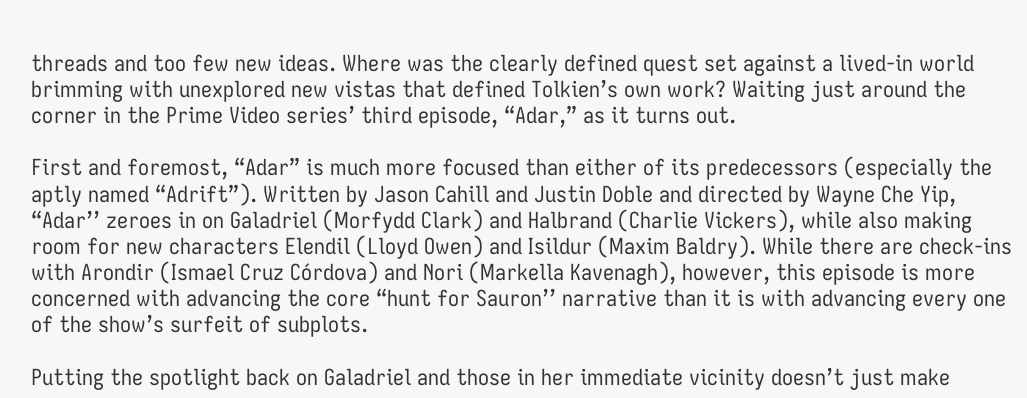threads and too few new ideas. Where was the clearly defined quest set against a lived-in world brimming with unexplored new vistas that defined Tolkien’s own work? Waiting just around the corner in the Prime Video series’ third episode, “Adar,” as it turns out.

First and foremost, “Adar” is much more focused than either of its predecessors (especially the aptly named “Adrift”). Written by Jason Cahill and Justin Doble and directed by Wayne Che Yip, “Adar’’ zeroes in on Galadriel (Morfydd Clark) and Halbrand (Charlie Vickers), while also making room for new characters Elendil (Lloyd Owen) and Isildur (Maxim Baldry). While there are check-ins with Arondir (Ismael Cruz Córdova) and Nori (Markella Kavenagh), however, this episode is more concerned with advancing the core “hunt for Sauron’’ narrative than it is with advancing every one of the show’s surfeit of subplots.

Putting the spotlight back on Galadriel and those in her immediate vicinity doesn’t just make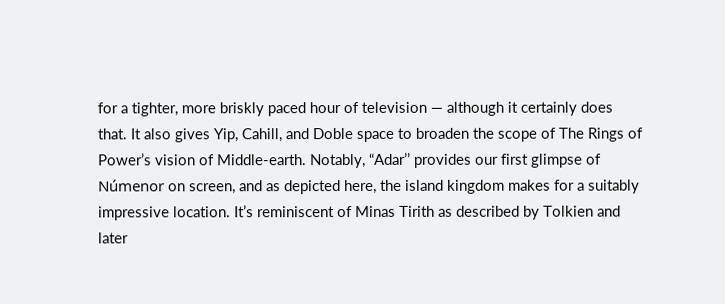for a tighter, more briskly paced hour of television — although it certainly does that. It also gives Yip, Cahill, and Doble space to broaden the scope of The Rings of Power’s vision of Middle-earth. Notably, “Adar’’ provides our first glimpse of Númenor on screen, and as depicted here, the island kingdom makes for a suitably impressive location. It’s reminiscent of Minas Tirith as described by Tolkien and later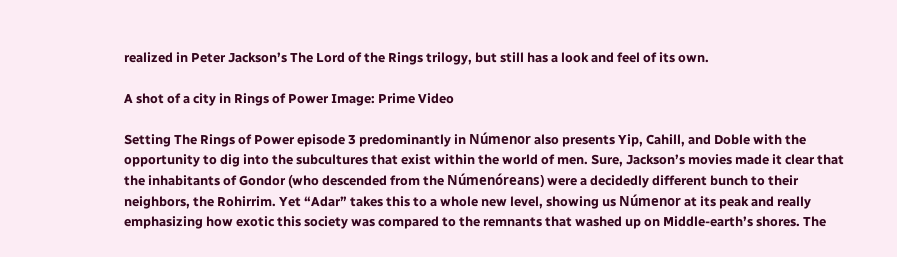realized in Peter Jackson’s The Lord of the Rings trilogy, but still has a look and feel of its own.

A shot of a city in Rings of Power Image: Prime Video

Setting The Rings of Power episode 3 predominantly in Númenor also presents Yip, Cahill, and Doble with the opportunity to dig into the subcultures that exist within the world of men. Sure, Jackson’s movies made it clear that the inhabitants of Gondor (who descended from the Númenóreans) were a decidedly different bunch to their neighbors, the Rohirrim. Yet “Adar” takes this to a whole new level, showing us Númenor at its peak and really emphasizing how exotic this society was compared to the remnants that washed up on Middle-earth’s shores. The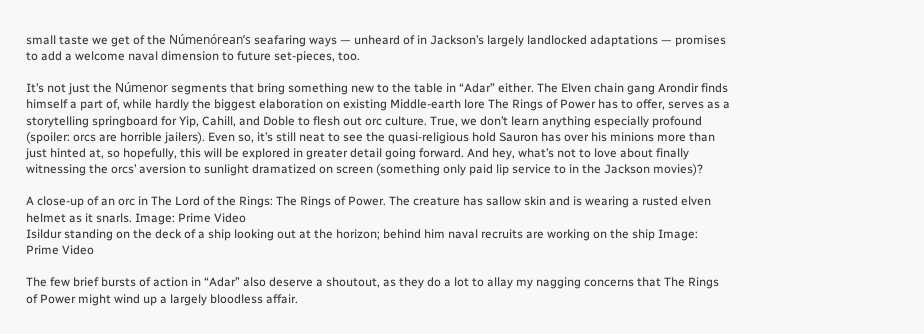small taste we get of the Númenórean’s seafaring ways — unheard of in Jackson’s largely landlocked adaptations — promises to add a welcome naval dimension to future set-pieces, too.

It’s not just the Númenor segments that bring something new to the table in “Adar” either. The Elven chain gang Arondir finds himself a part of, while hardly the biggest elaboration on existing Middle-earth lore The Rings of Power has to offer, serves as a storytelling springboard for Yip, Cahill, and Doble to flesh out orc culture. True, we don’t learn anything especially profound (spoiler: orcs are horrible jailers). Even so, it’s still neat to see the quasi-religious hold Sauron has over his minions more than just hinted at, so hopefully, this will be explored in greater detail going forward. And hey, what’s not to love about finally witnessing the orcs’ aversion to sunlight dramatized on screen (something only paid lip service to in the Jackson movies)?

A close-up of an orc in The Lord of the Rings: The Rings of Power. The creature has sallow skin and is wearing a rusted elven helmet as it snarls. Image: Prime Video
Isildur standing on the deck of a ship looking out at the horizon; behind him naval recruits are working on the ship Image: Prime Video

The few brief bursts of action in “Adar” also deserve a shoutout, as they do a lot to allay my nagging concerns that The Rings of Power might wind up a largely bloodless affair.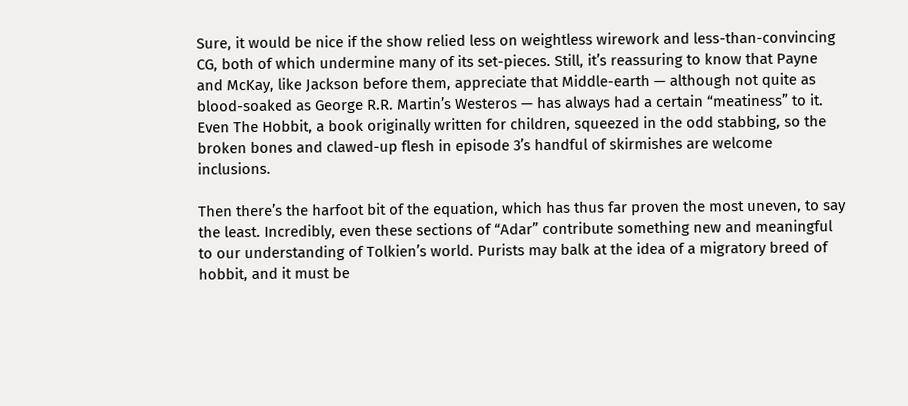Sure, it would be nice if the show relied less on weightless wirework and less-than-convincing CG, both of which undermine many of its set-pieces. Still, it’s reassuring to know that Payne and McKay, like Jackson before them, appreciate that Middle-earth — although not quite as blood-soaked as George R.R. Martin’s Westeros — has always had a certain “meatiness” to it. Even The Hobbit, a book originally written for children, squeezed in the odd stabbing, so the broken bones and clawed-up flesh in episode 3’s handful of skirmishes are welcome inclusions.

Then there’s the harfoot bit of the equation, which has thus far proven the most uneven, to say the least. Incredibly, even these sections of “Adar” contribute something new and meaningful to our understanding of Tolkien’s world. Purists may balk at the idea of a migratory breed of hobbit, and it must be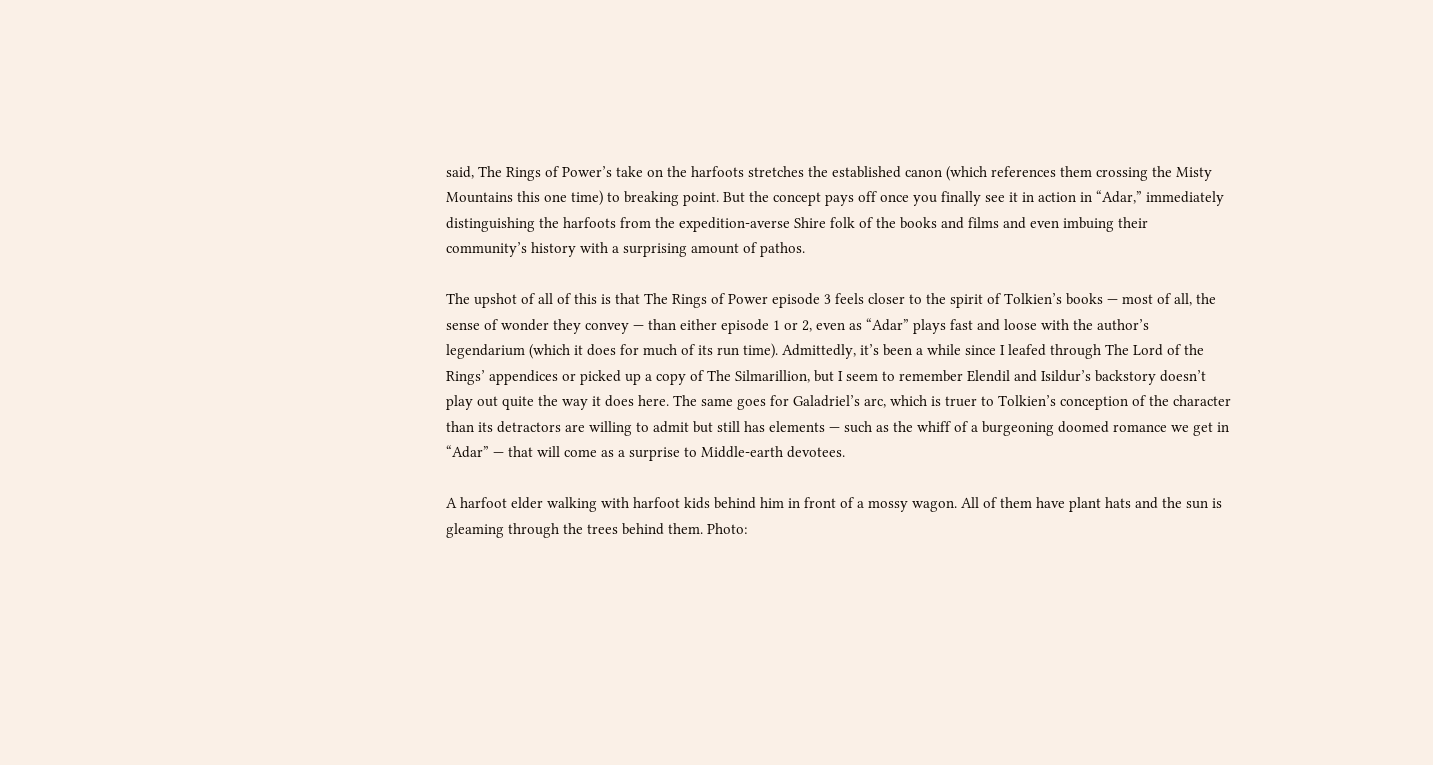said, The Rings of Power’s take on the harfoots stretches the established canon (which references them crossing the Misty Mountains this one time) to breaking point. But the concept pays off once you finally see it in action in “Adar,” immediately distinguishing the harfoots from the expedition-averse Shire folk of the books and films and even imbuing their community’s history with a surprising amount of pathos.

The upshot of all of this is that The Rings of Power episode 3 feels closer to the spirit of Tolkien’s books — most of all, the sense of wonder they convey — than either episode 1 or 2, even as “Adar” plays fast and loose with the author’s legendarium (which it does for much of its run time). Admittedly, it’s been a while since I leafed through The Lord of the Rings’ appendices or picked up a copy of The Silmarillion, but I seem to remember Elendil and Isildur’s backstory doesn’t play out quite the way it does here. The same goes for Galadriel’s arc, which is truer to Tolkien’s conception of the character than its detractors are willing to admit but still has elements — such as the whiff of a burgeoning doomed romance we get in “Adar” — that will come as a surprise to Middle-earth devotees.

A harfoot elder walking with harfoot kids behind him in front of a mossy wagon. All of them have plant hats and the sun is gleaming through the trees behind them. Photo: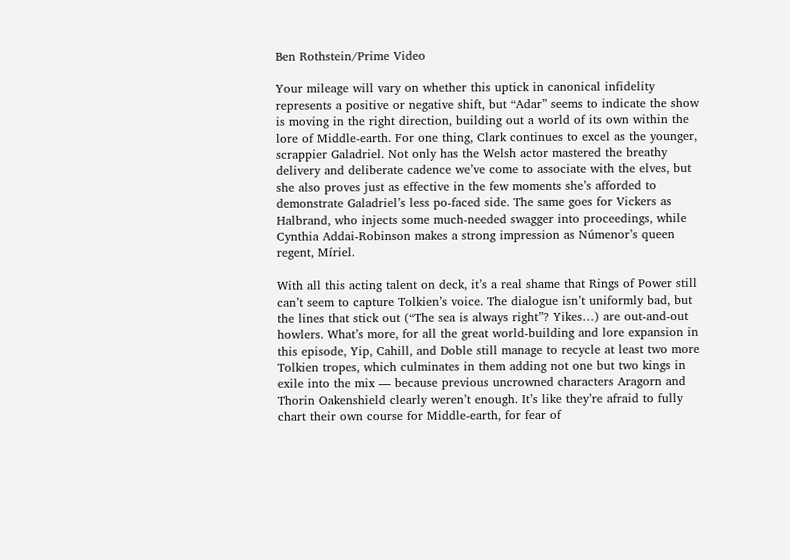Ben Rothstein/Prime Video

Your mileage will vary on whether this uptick in canonical infidelity represents a positive or negative shift, but “Adar” seems to indicate the show is moving in the right direction, building out a world of its own within the lore of Middle-earth. For one thing, Clark continues to excel as the younger, scrappier Galadriel. Not only has the Welsh actor mastered the breathy delivery and deliberate cadence we’ve come to associate with the elves, but she also proves just as effective in the few moments she’s afforded to demonstrate Galadriel’s less po-faced side. The same goes for Vickers as Halbrand, who injects some much-needed swagger into proceedings, while Cynthia Addai-Robinson makes a strong impression as Númenor’s queen regent, Míriel.

With all this acting talent on deck, it’s a real shame that Rings of Power still can’t seem to capture Tolkien’s voice. The dialogue isn’t uniformly bad, but the lines that stick out (“The sea is always right”? Yikes…) are out-and-out howlers. What’s more, for all the great world-building and lore expansion in this episode, Yip, Cahill, and Doble still manage to recycle at least two more Tolkien tropes, which culminates in them adding not one but two kings in exile into the mix — because previous uncrowned characters Aragorn and Thorin Oakenshield clearly weren’t enough. It’s like they’re afraid to fully chart their own course for Middle-earth, for fear of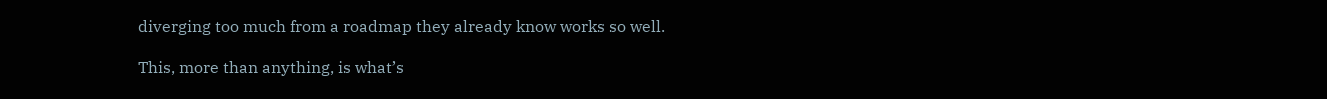diverging too much from a roadmap they already know works so well.

This, more than anything, is what’s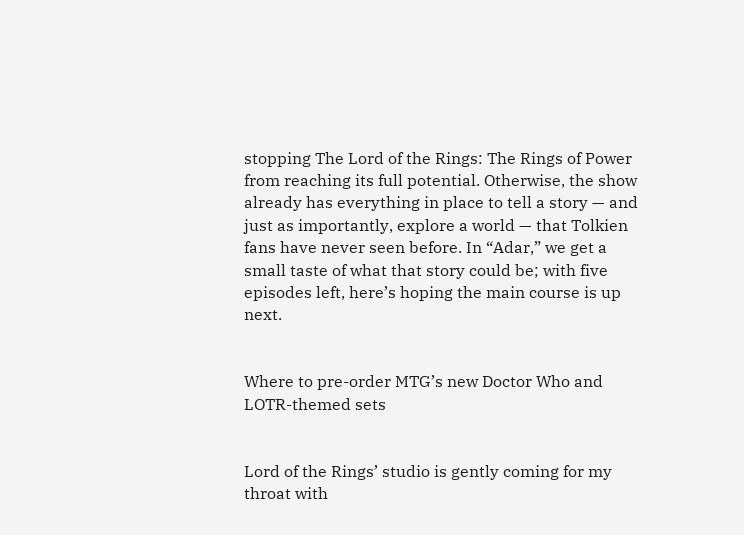stopping The Lord of the Rings: The Rings of Power from reaching its full potential. Otherwise, the show already has everything in place to tell a story — and just as importantly, explore a world — that Tolkien fans have never seen before. In “Adar,” we get a small taste of what that story could be; with five episodes left, here’s hoping the main course is up next.


Where to pre-order MTG’s new Doctor Who and LOTR-themed sets


Lord of the Rings’ studio is gently coming for my throat with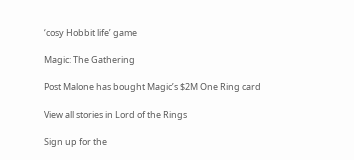‘cosy Hobbit life’ game

Magic: The Gathering

Post Malone has bought Magic’s $2M One Ring card

View all stories in Lord of the Rings

Sign up for the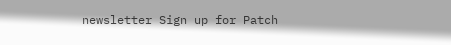newsletter Sign up for Patch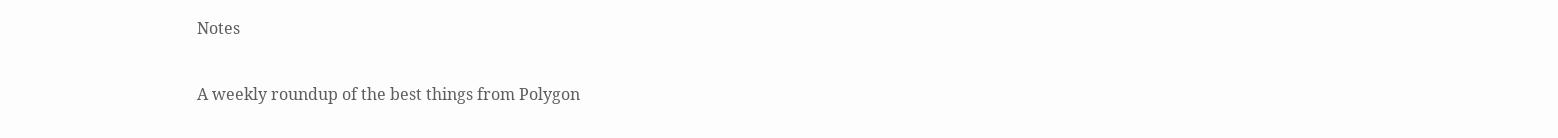Notes

A weekly roundup of the best things from Polygon